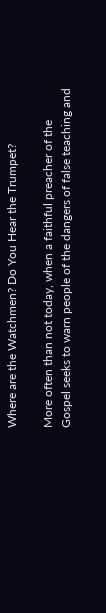Where are the Watchmen? Do You Hear the Trumpet?

More often than not today, when a faithful preacher of the Gospel seeks to warn people of the dangers of false teaching and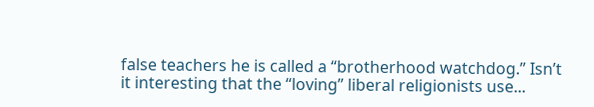false teachers he is called a “brotherhood watchdog.” Isn’t it interesting that the “loving” liberal religionists use...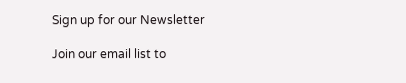Sign up for our Newsletter

Join our email list to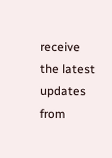receive the latest updates from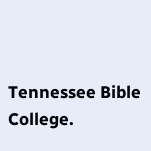Tennessee Bible College.